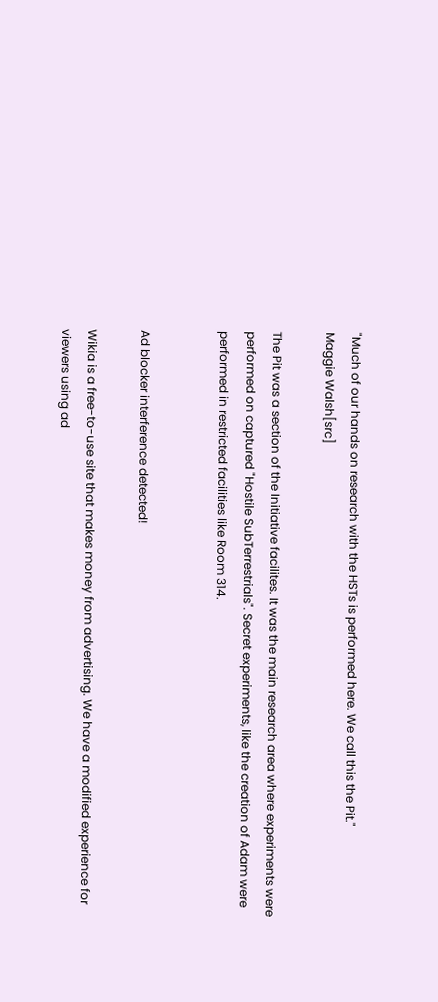"Much of our hands on research with the HSTs is performed here. We call this the Pit."
Maggie Walsh[src]

The Pit was a section of the Initiative facilites. It was the main research area where experiments were performed on captured "Hostile SubTerrestrials". Secret experiments, like the creation of Adam were performed in restricted facilities like Room 314.


Ad blocker interference detected!

Wikia is a free-to-use site that makes money from advertising. We have a modified experience for viewers using ad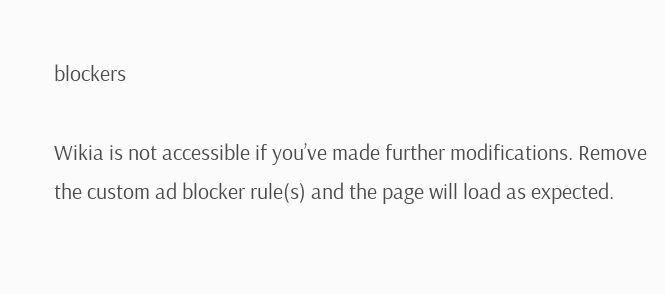blockers

Wikia is not accessible if you’ve made further modifications. Remove the custom ad blocker rule(s) and the page will load as expected.